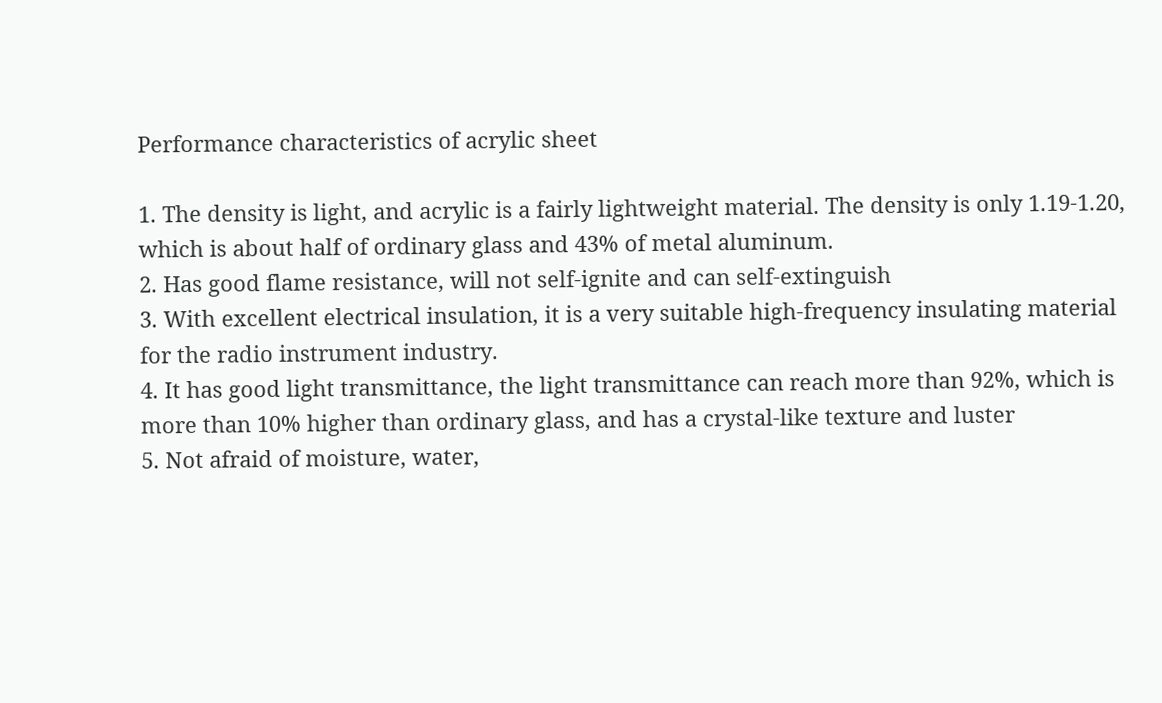Performance characteristics of acrylic sheet

1. The density is light, and acrylic is a fairly lightweight material. The density is only 1.19-1.20, which is about half of ordinary glass and 43% of metal aluminum.
2. Has good flame resistance, will not self-ignite and can self-extinguish
3. With excellent electrical insulation, it is a very suitable high-frequency insulating material for the radio instrument industry.
4. It has good light transmittance, the light transmittance can reach more than 92%, which is more than 10% higher than ordinary glass, and has a crystal-like texture and luster
5. Not afraid of moisture, water,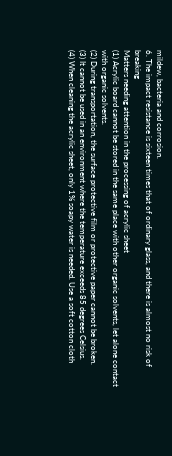mildew, bacteria and corrosion.
6. The impact resistance is sixteen times that of ordinary glass, and there is almost no risk of breaking
Matters needing attention in the processing of acrylic sheet
(1) Acrylic board cannot be stored in the same place with other organic solvents, let alone contact with organic solvents.
(2) During transportation, the surface protective film or protective paper cannot be broken.
(3) It cannot be used in an environment where the temperature exceeds 85 degrees Celsius.
(4) When cleaning the acrylic sheet, only 1% soapy water is needed. Use a soft cotton cloth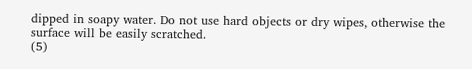dipped in soapy water. Do not use hard objects or dry wipes, otherwise the surface will be easily scratched.
(5)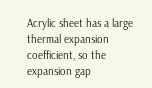Acrylic sheet has a large thermal expansion coefficient, so the expansion gap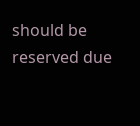should be reserved due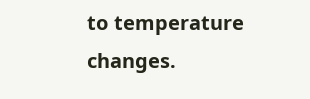to temperature changes.